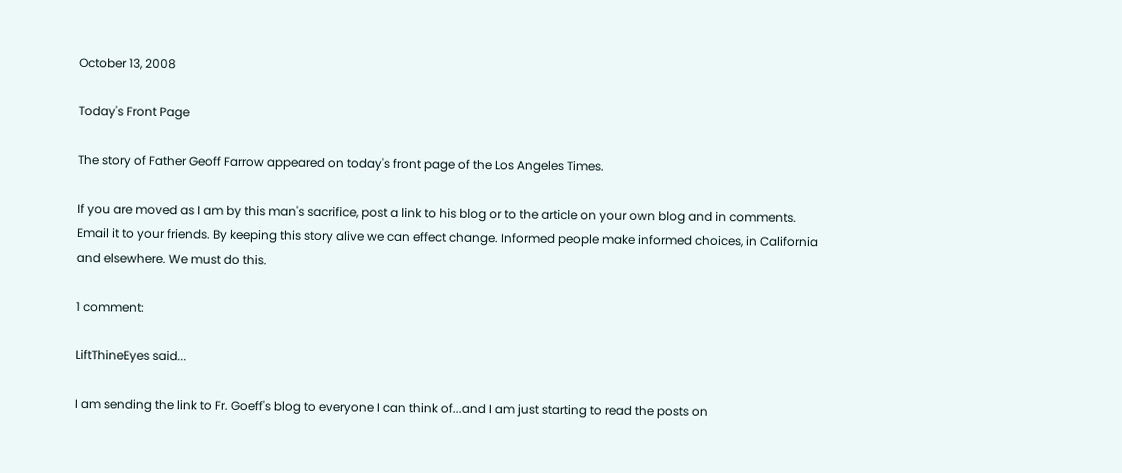October 13, 2008

Today's Front Page

The story of Father Geoff Farrow appeared on today's front page of the Los Angeles Times.

If you are moved as I am by this man's sacrifice, post a link to his blog or to the article on your own blog and in comments. Email it to your friends. By keeping this story alive we can effect change. Informed people make informed choices, in California and elsewhere. We must do this.

1 comment:

LiftThineEyes said...

I am sending the link to Fr. Goeff's blog to everyone I can think of...and I am just starting to read the posts on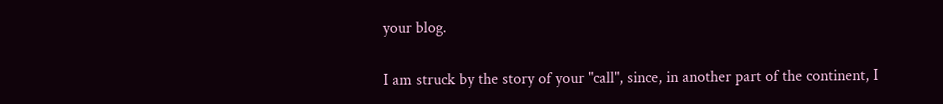your blog.

I am struck by the story of your "call", since, in another part of the continent, I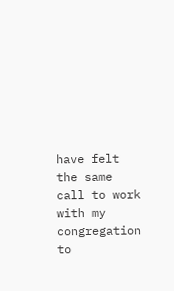have felt the same call to work with my congregation to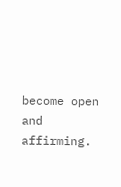become open and affirming.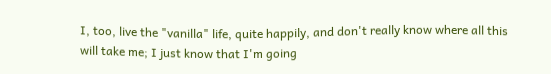I, too, live the "vanilla" life, quite happily, and don't really know where all this will take me; I just know that I'm going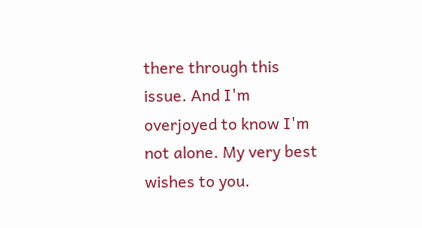there through this issue. And I'm overjoyed to know I'm not alone. My very best wishes to you.